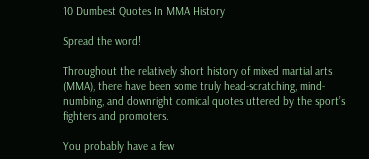10 Dumbest Quotes In MMA History

Spread the word!

Throughout the relatively short history of mixed martial arts (MMA), there have been some truly head-scratching, mind-numbing, and downright comical quotes uttered by the sport’s fighters and promoters.

You probably have a few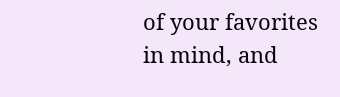of your favorites in mind, and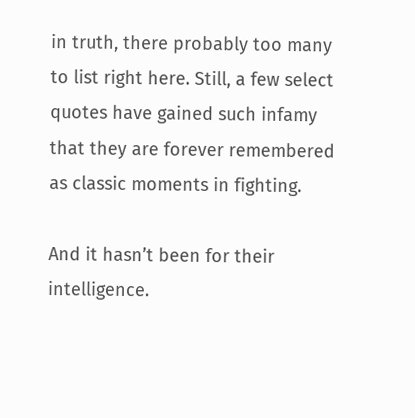in truth, there probably too many to list right here. Still, a few select quotes have gained such infamy that they are forever remembered as classic moments in fighting.

And it hasn’t been for their intelligence.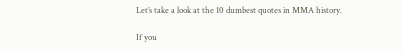Let’s take a look at the 10 dumbest quotes in MMA history.

If you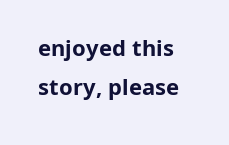enjoyed this story, please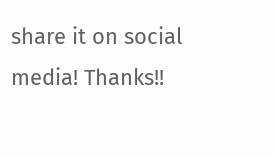share it on social media! Thanks!!